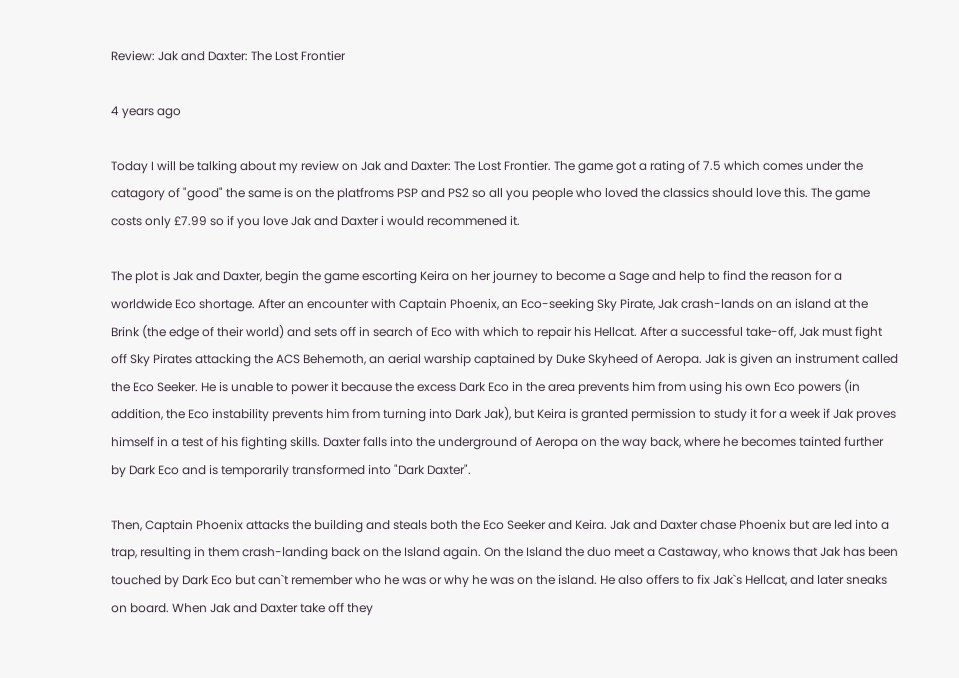Review: Jak and Daxter: The Lost Frontier

4 years ago

Today I will be talking about my review on Jak and Daxter: The Lost Frontier. The game got a rating of 7.5 which comes under the catagory of "good" the same is on the platfroms PSP and PS2 so all you people who loved the classics should love this. The game costs only £7.99 so if you love Jak and Daxter i would recommened it.

The plot is Jak and Daxter, begin the game escorting Keira on her journey to become a Sage and help to find the reason for a worldwide Eco shortage. After an encounter with Captain Phoenix, an Eco-seeking Sky Pirate, Jak crash-lands on an island at the Brink (the edge of their world) and sets off in search of Eco with which to repair his Hellcat. After a successful take-off, Jak must fight off Sky Pirates attacking the ACS Behemoth, an aerial warship captained by Duke Skyheed of Aeropa. Jak is given an instrument called the Eco Seeker. He is unable to power it because the excess Dark Eco in the area prevents him from using his own Eco powers (in addition, the Eco instability prevents him from turning into Dark Jak), but Keira is granted permission to study it for a week if Jak proves himself in a test of his fighting skills. Daxter falls into the underground of Aeropa on the way back, where he becomes tainted further by Dark Eco and is temporarily transformed into "Dark Daxter".

Then, Captain Phoenix attacks the building and steals both the Eco Seeker and Keira. Jak and Daxter chase Phoenix but are led into a trap, resulting in them crash-landing back on the Island again. On the Island the duo meet a Castaway, who knows that Jak has been touched by Dark Eco but can`t remember who he was or why he was on the island. He also offers to fix Jak`s Hellcat, and later sneaks on board. When Jak and Daxter take off they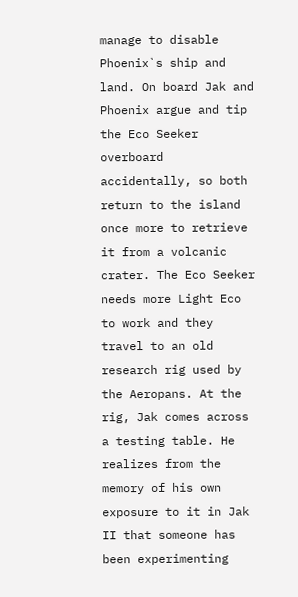manage to disable Phoenix`s ship and land. On board Jak and Phoenix argue and tip the Eco Seeker overboard accidentally, so both return to the island once more to retrieve it from a volcanic crater. The Eco Seeker needs more Light Eco to work and they travel to an old research rig used by the Aeropans. At the rig, Jak comes across a testing table. He realizes from the memory of his own exposure to it in Jak II that someone has been experimenting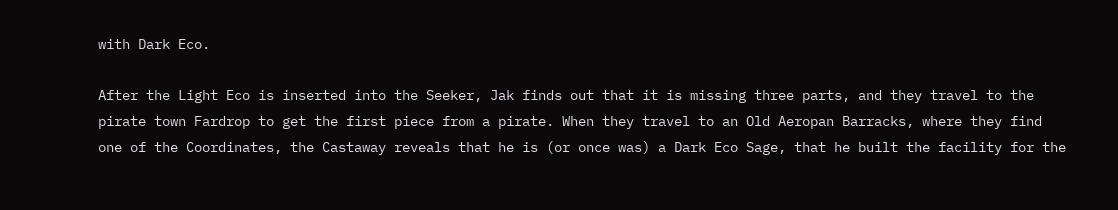with Dark Eco.

After the Light Eco is inserted into the Seeker, Jak finds out that it is missing three parts, and they travel to the pirate town Fardrop to get the first piece from a pirate. When they travel to an Old Aeropan Barracks, where they find one of the Coordinates, the Castaway reveals that he is (or once was) a Dark Eco Sage, that he built the facility for the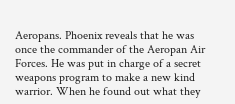Aeropans. Phoenix reveals that he was once the commander of the Aeropan Air Forces. He was put in charge of a secret weapons program to make a new kind warrior. When he found out what they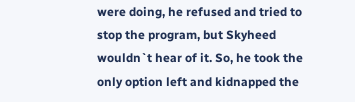were doing, he refused and tried to stop the program, but Skyheed wouldn`t hear of it. So, he took the only option left and kidnapped the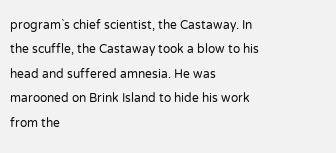program`s chief scientist, the Castaway. In the scuffle, the Castaway took a blow to his head and suffered amnesia. He was marooned on Brink Island to hide his work from the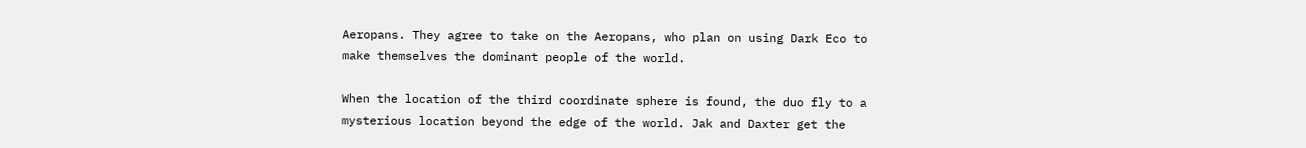Aeropans. They agree to take on the Aeropans, who plan on using Dark Eco to make themselves the dominant people of the world.

When the location of the third coordinate sphere is found, the duo fly to a mysterious location beyond the edge of the world. Jak and Daxter get the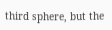third sphere, but the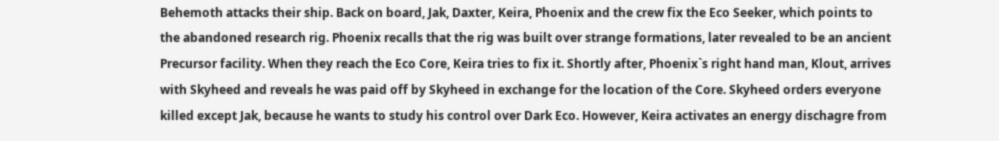Behemoth attacks their ship. Back on board, Jak, Daxter, Keira, Phoenix and the crew fix the Eco Seeker, which points to the abandoned research rig. Phoenix recalls that the rig was built over strange formations, later revealed to be an ancient Precursor facility. When they reach the Eco Core, Keira tries to fix it. Shortly after, Phoenix`s right hand man, Klout, arrives with Skyheed and reveals he was paid off by Skyheed in exchange for the location of the Core. Skyheed orders everyone killed except Jak, because he wants to study his control over Dark Eco. However, Keira activates an energy dischagre from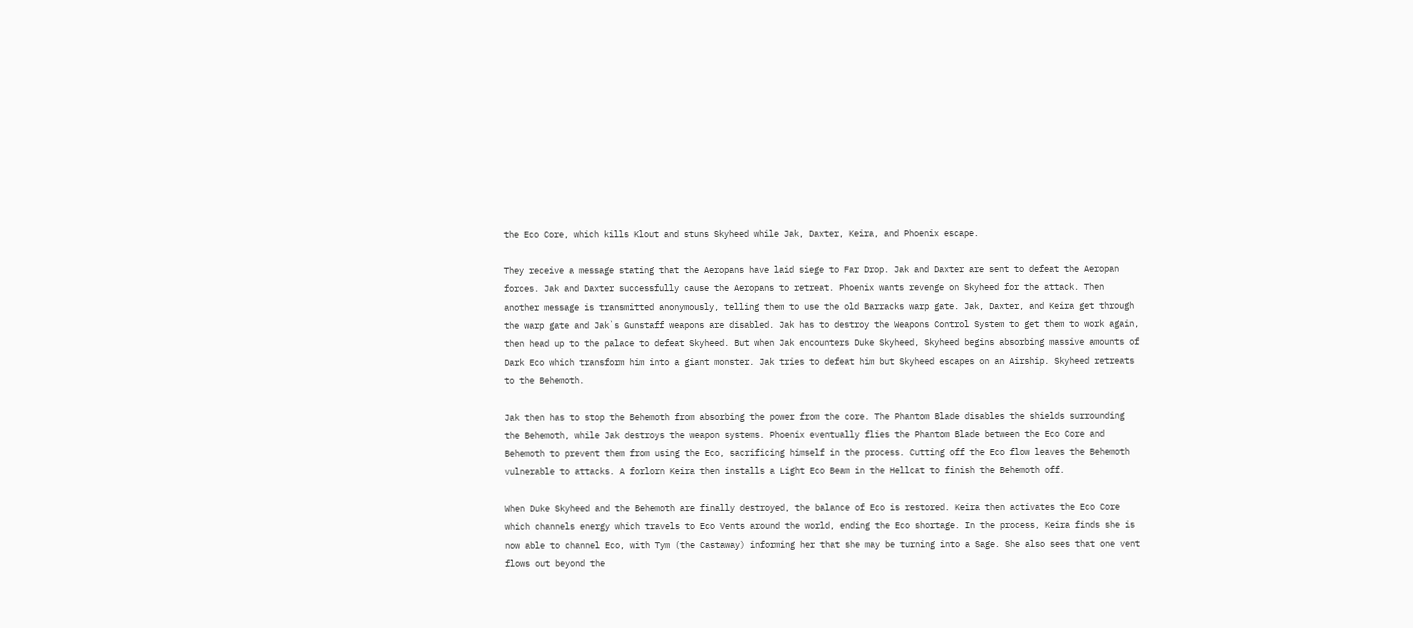the Eco Core, which kills Klout and stuns Skyheed while Jak, Daxter, Keira, and Phoenix escape.

They receive a message stating that the Aeropans have laid siege to Far Drop. Jak and Daxter are sent to defeat the Aeropan forces. Jak and Daxter successfully cause the Aeropans to retreat. Phoenix wants revenge on Skyheed for the attack. Then another message is transmitted anonymously, telling them to use the old Barracks warp gate. Jak, Daxter, and Keira get through the warp gate and Jak`s Gunstaff weapons are disabled. Jak has to destroy the Weapons Control System to get them to work again, then head up to the palace to defeat Skyheed. But when Jak encounters Duke Skyheed, Skyheed begins absorbing massive amounts of Dark Eco which transform him into a giant monster. Jak tries to defeat him but Skyheed escapes on an Airship. Skyheed retreats to the Behemoth.

Jak then has to stop the Behemoth from absorbing the power from the core. The Phantom Blade disables the shields surrounding the Behemoth, while Jak destroys the weapon systems. Phoenix eventually flies the Phantom Blade between the Eco Core and Behemoth to prevent them from using the Eco, sacrificing himself in the process. Cutting off the Eco flow leaves the Behemoth vulnerable to attacks. A forlorn Keira then installs a Light Eco Beam in the Hellcat to finish the Behemoth off.

When Duke Skyheed and the Behemoth are finally destroyed, the balance of Eco is restored. Keira then activates the Eco Core which channels energy which travels to Eco Vents around the world, ending the Eco shortage. In the process, Keira finds she is now able to channel Eco, with Tym (the Castaway) informing her that she may be turning into a Sage. She also sees that one vent flows out beyond the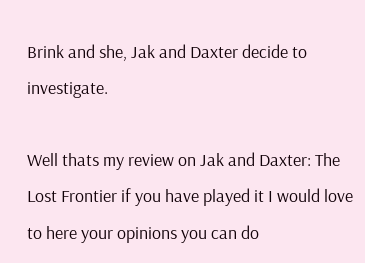Brink and she, Jak and Daxter decide to investigate.

Well thats my review on Jak and Daxter: The Lost Frontier if you have played it I would love to here your opinions you can do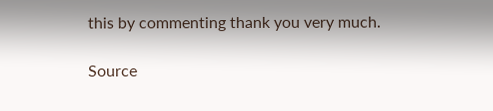this by commenting thank you very much.

Source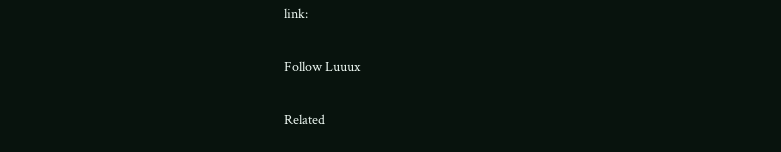link:

Follow Luuux

Related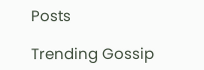Posts

Trending Gossip